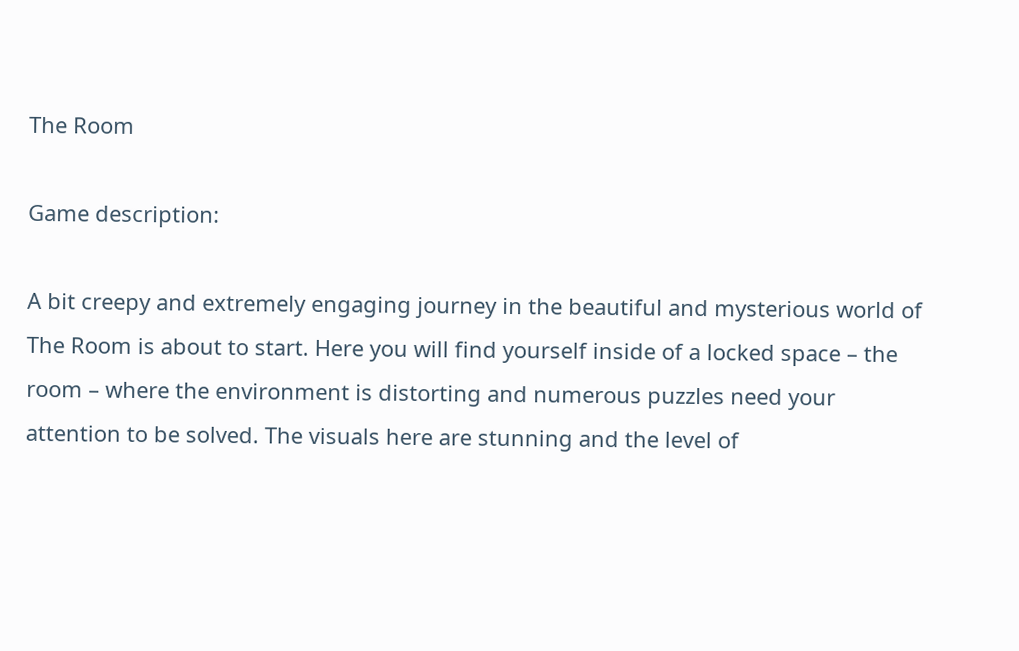The Room

Game description:

A bit creepy and extremely engaging journey in the beautiful and mysterious world of The Room is about to start. Here you will find yourself inside of a locked space – the room – where the environment is distorting and numerous puzzles need your attention to be solved. The visuals here are stunning and the level of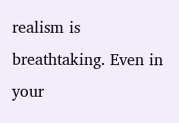realism is breathtaking. Even in your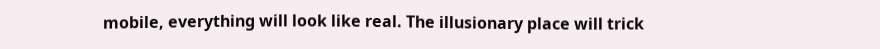mobile, everything will look like real. The illusionary place will trick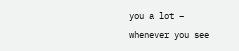you a lot – whenever you see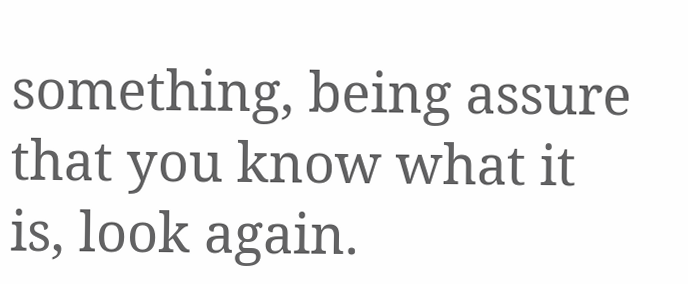something, being assure that you know what it is, look again.